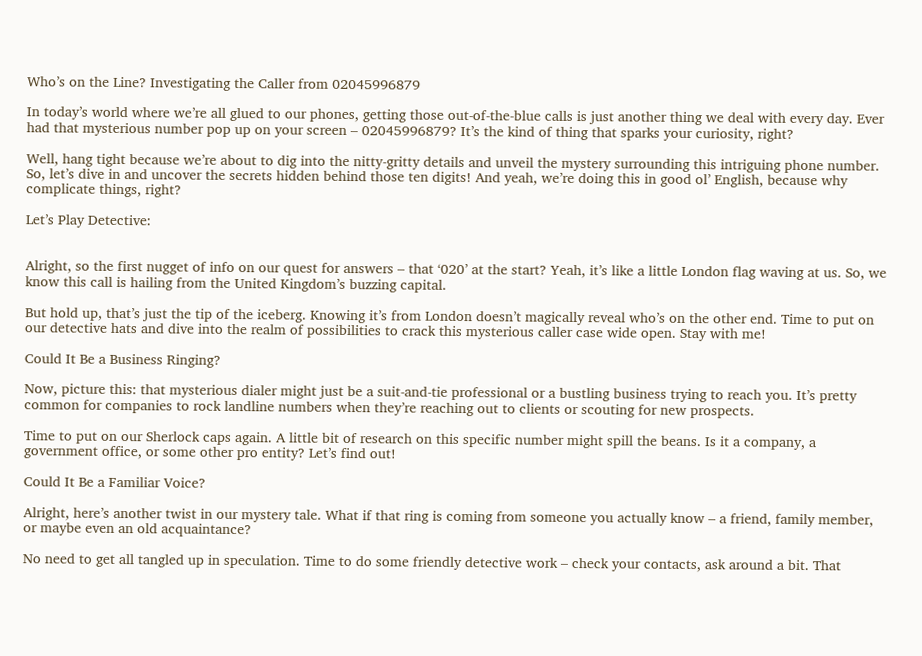Who’s on the Line? Investigating the Caller from 02045996879

In today’s world where we’re all glued to our phones, getting those out-of-the-blue calls is just another thing we deal with every day. Ever had that mysterious number pop up on your screen – 02045996879? It’s the kind of thing that sparks your curiosity, right?

Well, hang tight because we’re about to dig into the nitty-gritty details and unveil the mystery surrounding this intriguing phone number. So, let’s dive in and uncover the secrets hidden behind those ten digits! And yeah, we’re doing this in good ol’ English, because why complicate things, right?

Let’s Play Detective:


Alright, so the first nugget of info on our quest for answers – that ‘020’ at the start? Yeah, it’s like a little London flag waving at us. So, we know this call is hailing from the United Kingdom’s buzzing capital.

But hold up, that’s just the tip of the iceberg. Knowing it’s from London doesn’t magically reveal who’s on the other end. Time to put on our detective hats and dive into the realm of possibilities to crack this mysterious caller case wide open. Stay with me!

Could It Be a Business Ringing?

Now, picture this: that mysterious dialer might just be a suit-and-tie professional or a bustling business trying to reach you. It’s pretty common for companies to rock landline numbers when they’re reaching out to clients or scouting for new prospects.

Time to put on our Sherlock caps again. A little bit of research on this specific number might spill the beans. Is it a company, a government office, or some other pro entity? Let’s find out!

Could It Be a Familiar Voice?

Alright, here’s another twist in our mystery tale. What if that ring is coming from someone you actually know – a friend, family member, or maybe even an old acquaintance?

No need to get all tangled up in speculation. Time to do some friendly detective work – check your contacts, ask around a bit. That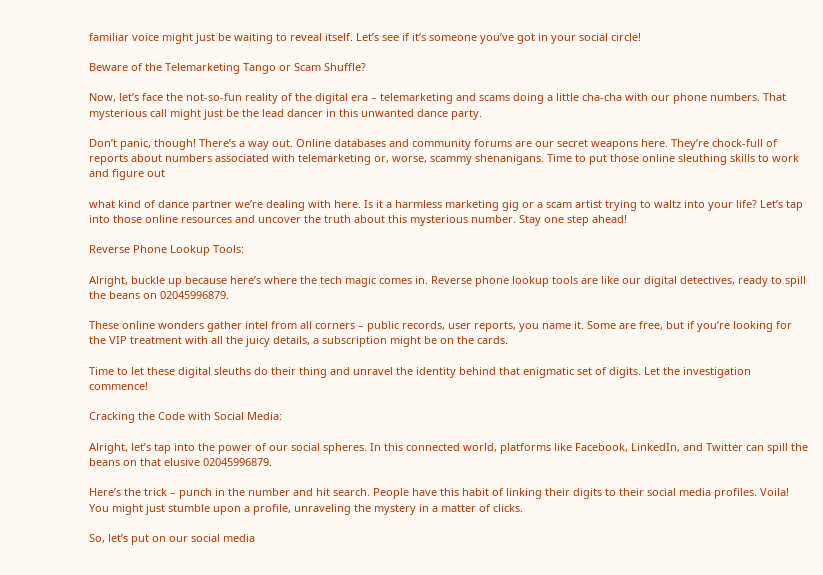familiar voice might just be waiting to reveal itself. Let’s see if it’s someone you’ve got in your social circle!

Beware of the Telemarketing Tango or Scam Shuffle?

Now, let’s face the not-so-fun reality of the digital era – telemarketing and scams doing a little cha-cha with our phone numbers. That mysterious call might just be the lead dancer in this unwanted dance party.

Don’t panic, though! There’s a way out. Online databases and community forums are our secret weapons here. They’re chock-full of reports about numbers associated with telemarketing or, worse, scammy shenanigans. Time to put those online sleuthing skills to work and figure out

what kind of dance partner we’re dealing with here. Is it a harmless marketing gig or a scam artist trying to waltz into your life? Let’s tap into those online resources and uncover the truth about this mysterious number. Stay one step ahead!

Reverse Phone Lookup Tools:

Alright, buckle up because here’s where the tech magic comes in. Reverse phone lookup tools are like our digital detectives, ready to spill the beans on 02045996879.

These online wonders gather intel from all corners – public records, user reports, you name it. Some are free, but if you’re looking for the VIP treatment with all the juicy details, a subscription might be on the cards.

Time to let these digital sleuths do their thing and unravel the identity behind that enigmatic set of digits. Let the investigation commence!

Cracking the Code with Social Media:

Alright, let’s tap into the power of our social spheres. In this connected world, platforms like Facebook, LinkedIn, and Twitter can spill the beans on that elusive 02045996879.

Here’s the trick – punch in the number and hit search. People have this habit of linking their digits to their social media profiles. Voila! You might just stumble upon a profile, unraveling the mystery in a matter of clicks.

So, let’s put on our social media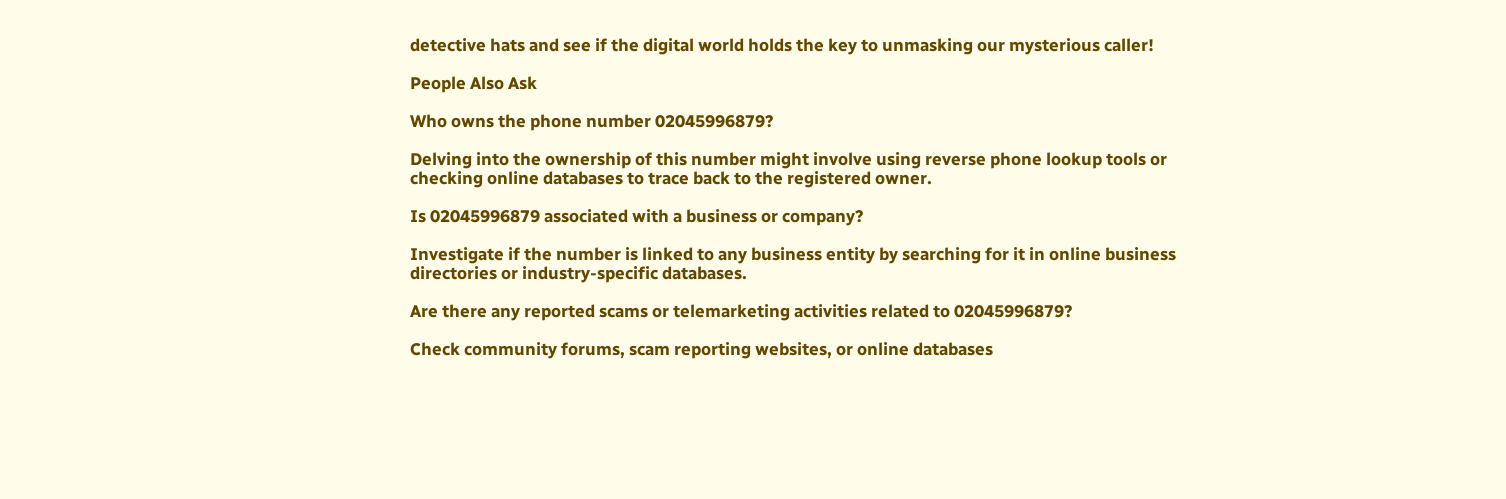detective hats and see if the digital world holds the key to unmasking our mysterious caller!

People Also Ask

Who owns the phone number 02045996879?

Delving into the ownership of this number might involve using reverse phone lookup tools or checking online databases to trace back to the registered owner.

Is 02045996879 associated with a business or company?

Investigate if the number is linked to any business entity by searching for it in online business directories or industry-specific databases.

Are there any reported scams or telemarketing activities related to 02045996879?

Check community forums, scam reporting websites, or online databases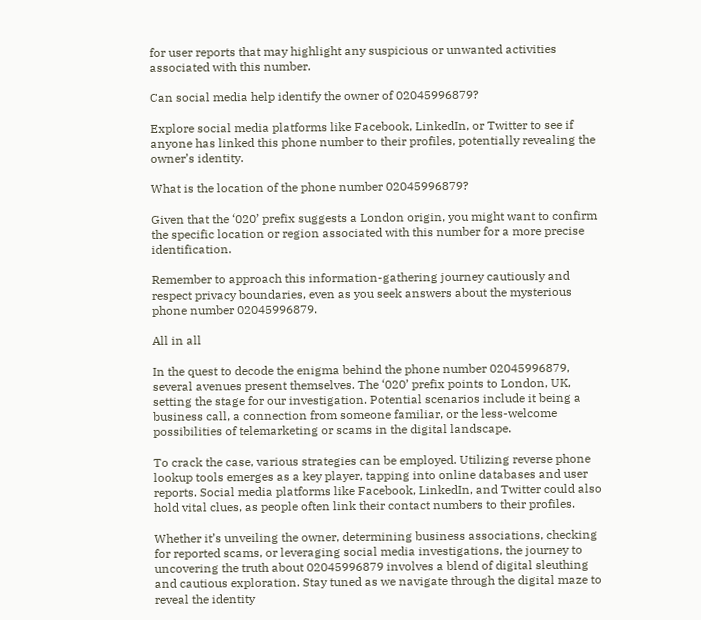for user reports that may highlight any suspicious or unwanted activities associated with this number.

Can social media help identify the owner of 02045996879?

Explore social media platforms like Facebook, LinkedIn, or Twitter to see if anyone has linked this phone number to their profiles, potentially revealing the owner’s identity.

What is the location of the phone number 02045996879?

Given that the ‘020’ prefix suggests a London origin, you might want to confirm the specific location or region associated with this number for a more precise identification.

Remember to approach this information-gathering journey cautiously and respect privacy boundaries, even as you seek answers about the mysterious phone number 02045996879.

All in all

In the quest to decode the enigma behind the phone number 02045996879, several avenues present themselves. The ‘020’ prefix points to London, UK, setting the stage for our investigation. Potential scenarios include it being a business call, a connection from someone familiar, or the less-welcome possibilities of telemarketing or scams in the digital landscape.

To crack the case, various strategies can be employed. Utilizing reverse phone lookup tools emerges as a key player, tapping into online databases and user reports. Social media platforms like Facebook, LinkedIn, and Twitter could also hold vital clues, as people often link their contact numbers to their profiles.

Whether it’s unveiling the owner, determining business associations, checking for reported scams, or leveraging social media investigations, the journey to uncovering the truth about 02045996879 involves a blend of digital sleuthing and cautious exploration. Stay tuned as we navigate through the digital maze to reveal the identity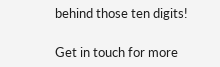behind those ten digits!

Get in touch for more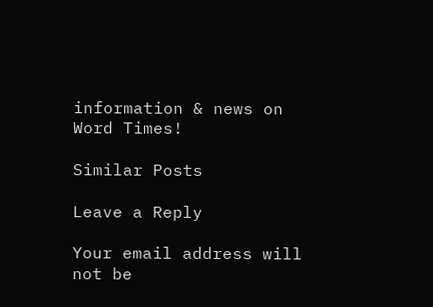information & news on Word Times!

Similar Posts

Leave a Reply

Your email address will not be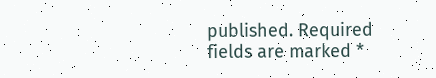published. Required fields are marked *